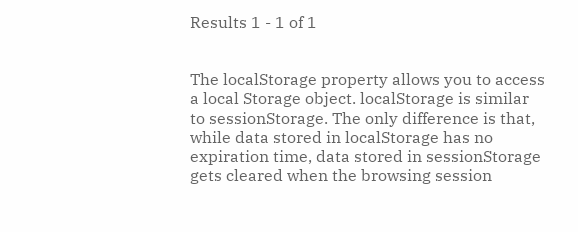Results 1 - 1 of 1


The localStorage property allows you to access a local Storage object. localStorage is similar to sessionStorage. The only difference is that, while data stored in localStorage has no expiration time, data stored in sessionStorage gets cleared when the browsing session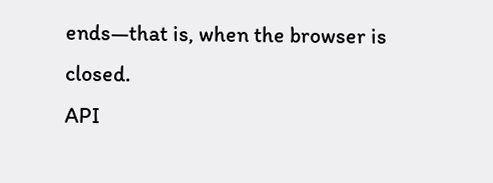ends—that is, when the browser is closed.
API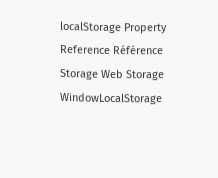localStorage Property Reference Référence Storage Web Storage WindowLocalStorage